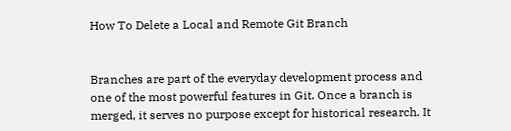How To Delete a Local and Remote Git Branch


Branches are part of the everyday development process and one of the most powerful features in Git. Once a branch is merged, it serves no purpose except for historical research. It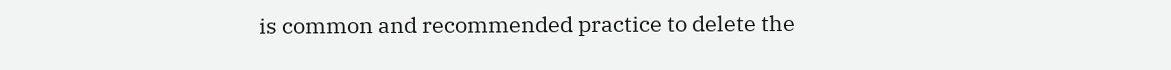is common and recommended practice to delete the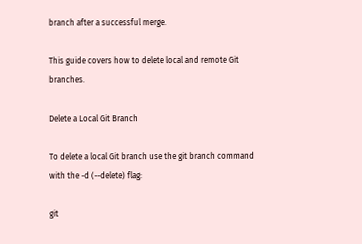branch after a successful merge.

This guide covers how to delete local and remote Git branches.

Delete a Local Git Branch

To delete a local Git branch use the git branch command with the -d (--delete) flag:

git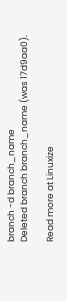branch -d branch_name
Deleted branch branch_name (was 17d9aa0).

Read more at Linuxize